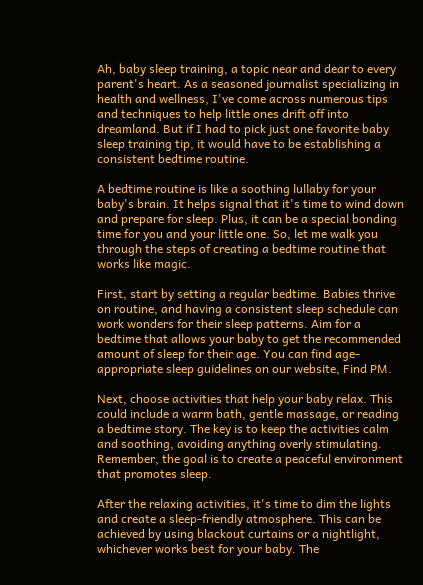Ah, baby sleep training, a topic near and dear to every parent's heart. As a seasoned journalist specializing in health and wellness, I've come across numerous tips and techniques to help little ones drift off into dreamland. But if I had to pick just one favorite baby sleep training tip, it would have to be establishing a consistent bedtime routine.

A bedtime routine is like a soothing lullaby for your baby's brain. It helps signal that it's time to wind down and prepare for sleep. Plus, it can be a special bonding time for you and your little one. So, let me walk you through the steps of creating a bedtime routine that works like magic.

First, start by setting a regular bedtime. Babies thrive on routine, and having a consistent sleep schedule can work wonders for their sleep patterns. Aim for a bedtime that allows your baby to get the recommended amount of sleep for their age. You can find age-appropriate sleep guidelines on our website, Find PM.

Next, choose activities that help your baby relax. This could include a warm bath, gentle massage, or reading a bedtime story. The key is to keep the activities calm and soothing, avoiding anything overly stimulating. Remember, the goal is to create a peaceful environment that promotes sleep.

After the relaxing activities, it's time to dim the lights and create a sleep-friendly atmosphere. This can be achieved by using blackout curtains or a nightlight, whichever works best for your baby. The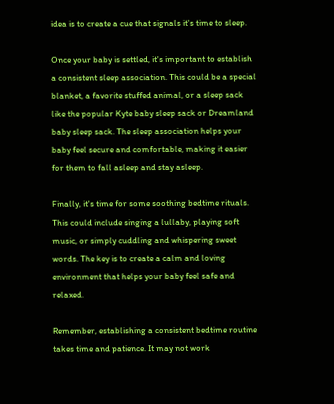idea is to create a cue that signals it's time to sleep.

Once your baby is settled, it's important to establish a consistent sleep association. This could be a special blanket, a favorite stuffed animal, or a sleep sack like the popular Kyte baby sleep sack or Dreamland baby sleep sack. The sleep association helps your baby feel secure and comfortable, making it easier for them to fall asleep and stay asleep.

Finally, it's time for some soothing bedtime rituals. This could include singing a lullaby, playing soft music, or simply cuddling and whispering sweet words. The key is to create a calm and loving environment that helps your baby feel safe and relaxed.

Remember, establishing a consistent bedtime routine takes time and patience. It may not work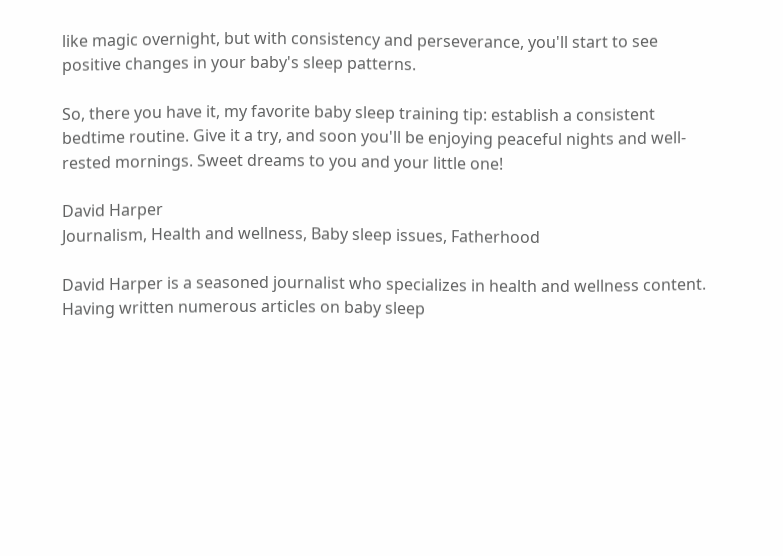like magic overnight, but with consistency and perseverance, you'll start to see positive changes in your baby's sleep patterns.

So, there you have it, my favorite baby sleep training tip: establish a consistent bedtime routine. Give it a try, and soon you'll be enjoying peaceful nights and well-rested mornings. Sweet dreams to you and your little one!

David Harper
Journalism, Health and wellness, Baby sleep issues, Fatherhood

David Harper is a seasoned journalist who specializes in health and wellness content. Having written numerous articles on baby sleep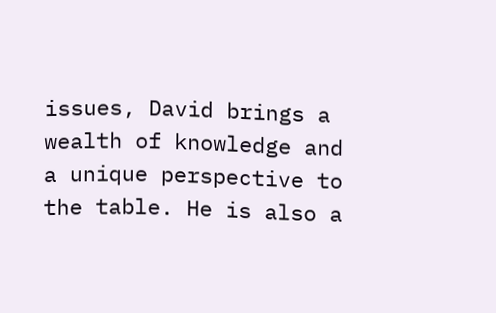issues, David brings a wealth of knowledge and a unique perspective to the table. He is also a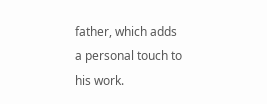father, which adds a personal touch to his work.